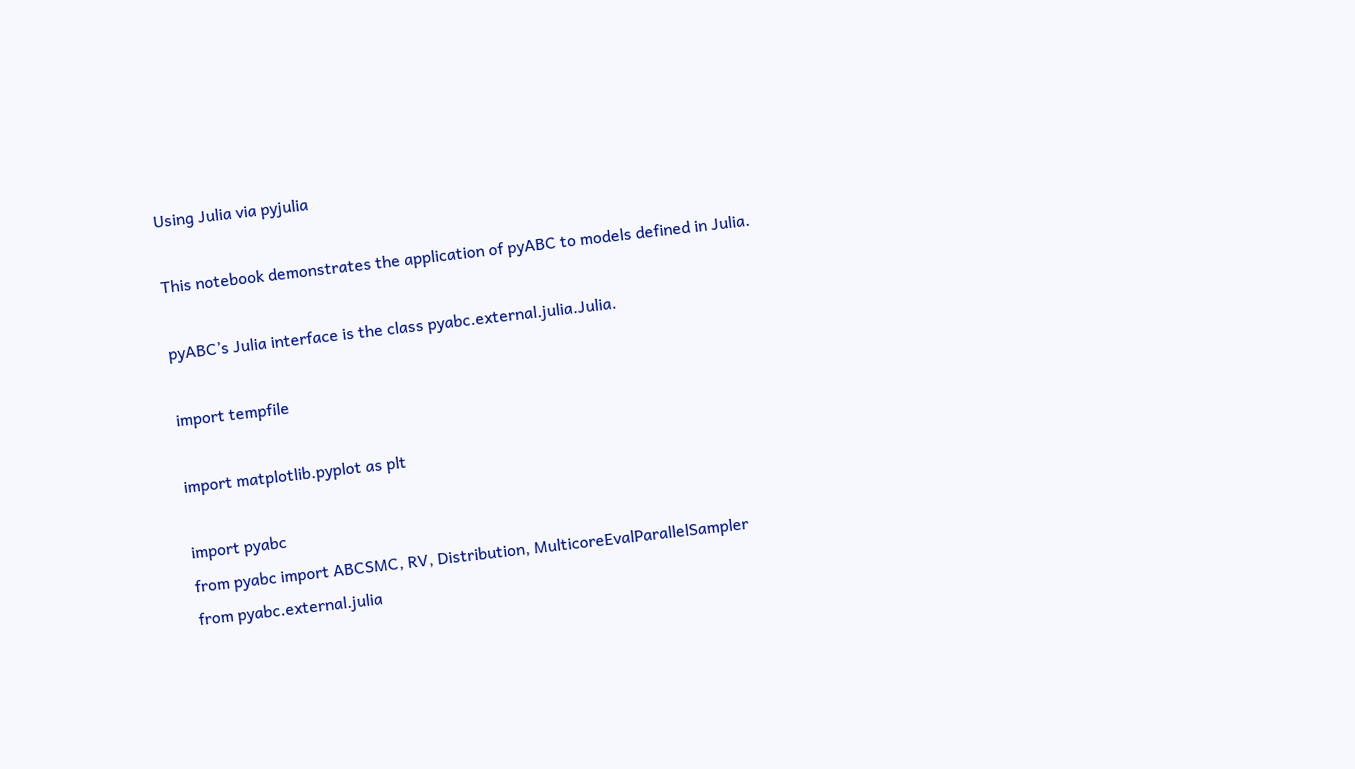Using Julia via pyjulia

This notebook demonstrates the application of pyABC to models defined in Julia.

pyABC’s Julia interface is the class pyabc.external.julia.Julia.

import tempfile

import matplotlib.pyplot as plt

import pyabc
from pyabc import ABCSMC, RV, Distribution, MulticoreEvalParallelSampler
from pyabc.external.julia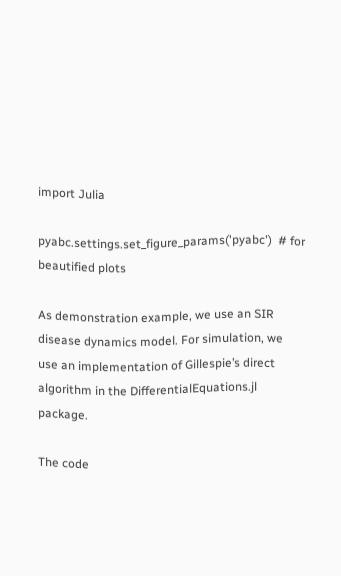import Julia

pyabc.settings.set_figure_params('pyabc')  # for beautified plots

As demonstration example, we use an SIR disease dynamics model. For simulation, we use an implementation of Gillespie’s direct algorithm in the DifferentialEquations.jl package.

The code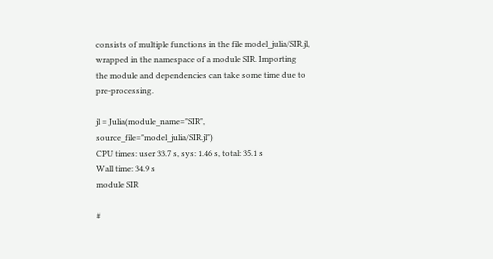consists of multiple functions in the file model_julia/SIR.jl, wrapped in the namespace of a module SIR. Importing the module and dependencies can take some time due to pre-processing.

jl = Julia(module_name="SIR", source_file="model_julia/SIR.jl")
CPU times: user 33.7 s, sys: 1.46 s, total: 35.1 s
Wall time: 34.9 s
module SIR

#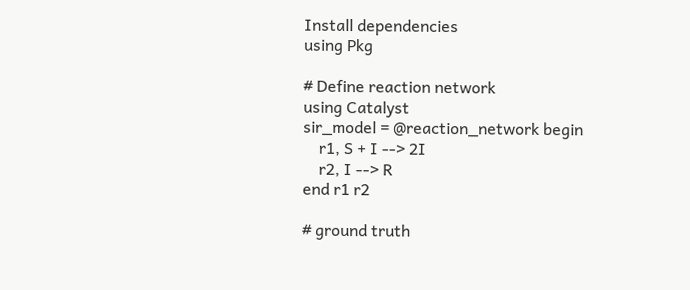Install dependencies
using Pkg

# Define reaction network
using Catalyst
sir_model = @reaction_network begin
    r1, S + I --> 2I
    r2, I --> R
end r1 r2

# ground truth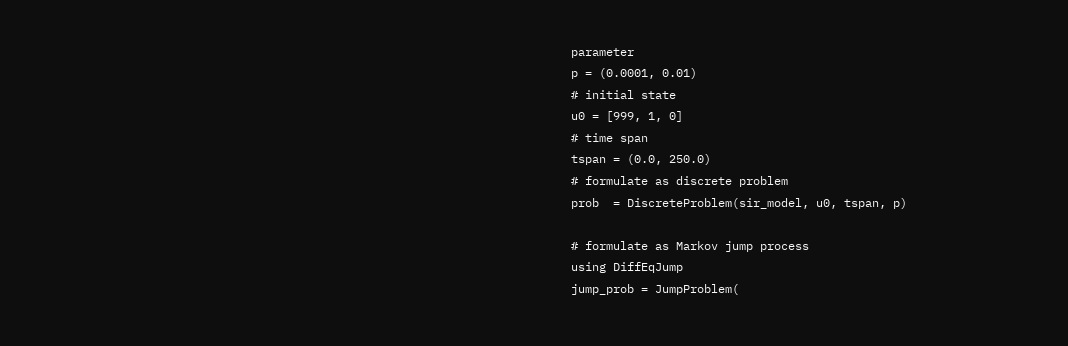parameter
p = (0.0001, 0.01)
# initial state
u0 = [999, 1, 0]
# time span
tspan = (0.0, 250.0)
# formulate as discrete problem
prob  = DiscreteProblem(sir_model, u0, tspan, p)

# formulate as Markov jump process
using DiffEqJump
jump_prob = JumpProblem(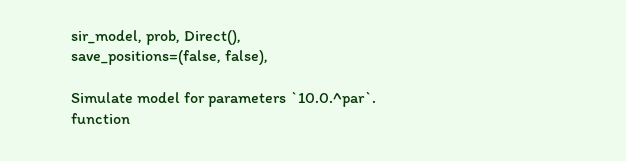sir_model, prob, Direct(), save_positions=(false, false),

Simulate model for parameters `10.0.^par`.
function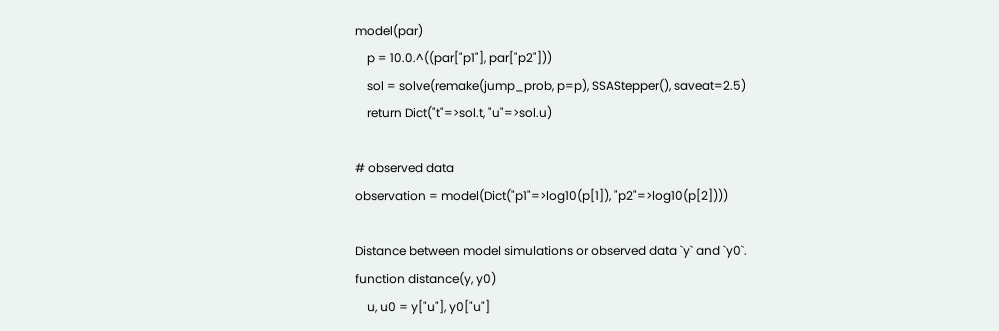model(par)
    p = 10.0.^((par["p1"], par["p2"]))
    sol = solve(remake(jump_prob, p=p), SSAStepper(), saveat=2.5)
    return Dict("t"=>sol.t, "u"=>sol.u)

# observed data
observation = model(Dict("p1"=>log10(p[1]), "p2"=>log10(p[2])))

Distance between model simulations or observed data `y` and `y0`.
function distance(y, y0)
    u, u0 = y["u"], y0["u"]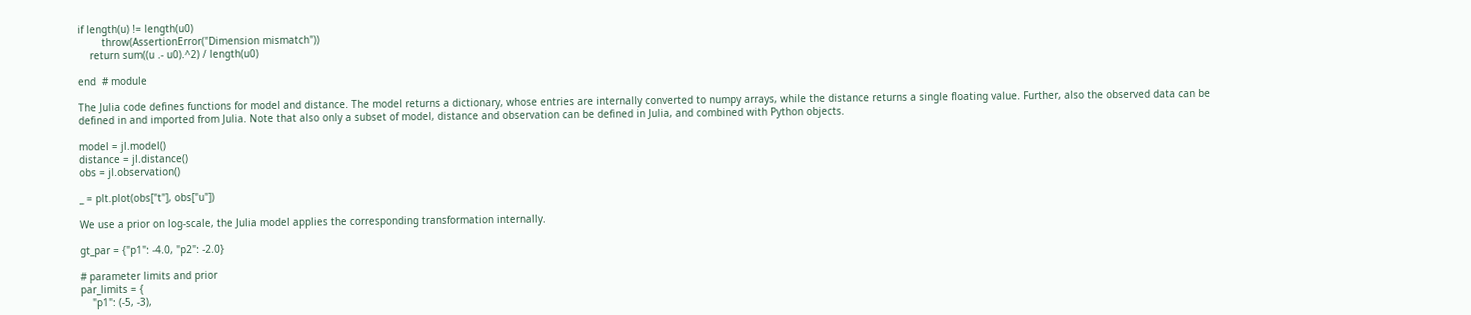if length(u) != length(u0)
        throw(AssertionError("Dimension mismatch"))
    return sum((u .- u0).^2) / length(u0)

end  # module

The Julia code defines functions for model and distance. The model returns a dictionary, whose entries are internally converted to numpy arrays, while the distance returns a single floating value. Further, also the observed data can be defined in and imported from Julia. Note that also only a subset of model, distance and observation can be defined in Julia, and combined with Python objects.

model = jl.model()
distance = jl.distance()
obs = jl.observation()

_ = plt.plot(obs["t"], obs["u"])

We use a prior on log-scale, the Julia model applies the corresponding transformation internally.

gt_par = {"p1": -4.0, "p2": -2.0}

# parameter limits and prior
par_limits = {
    "p1": (-5, -3),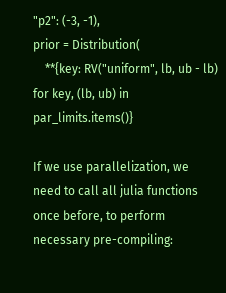"p2": (-3, -1),
prior = Distribution(
    **{key: RV("uniform", lb, ub - lb) for key, (lb, ub) in par_limits.items()}

If we use parallelization, we need to call all julia functions once before, to perform necessary pre-compiling: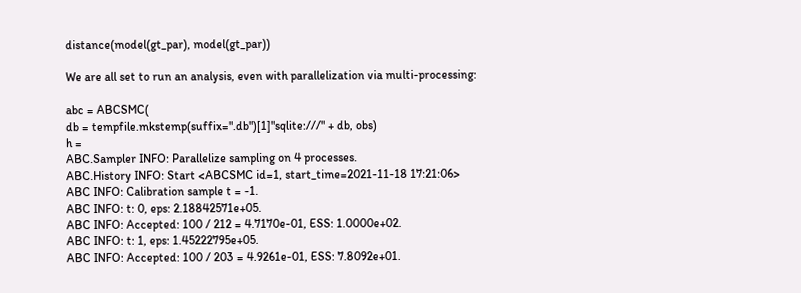distance(model(gt_par), model(gt_par))

We are all set to run an analysis, even with parallelization via multi-processing:

abc = ABCSMC(
db = tempfile.mkstemp(suffix=".db")[1]"sqlite:///" + db, obs)
h =
ABC.Sampler INFO: Parallelize sampling on 4 processes.
ABC.History INFO: Start <ABCSMC id=1, start_time=2021-11-18 17:21:06>
ABC INFO: Calibration sample t = -1.
ABC INFO: t: 0, eps: 2.18842571e+05.
ABC INFO: Accepted: 100 / 212 = 4.7170e-01, ESS: 1.0000e+02.
ABC INFO: t: 1, eps: 1.45222795e+05.
ABC INFO: Accepted: 100 / 203 = 4.9261e-01, ESS: 7.8092e+01.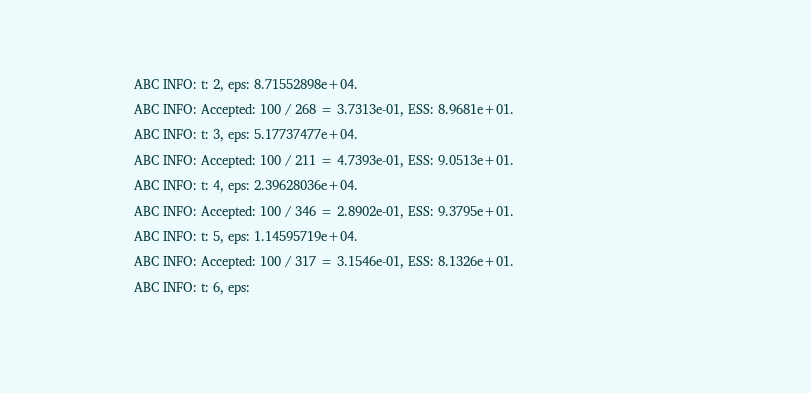ABC INFO: t: 2, eps: 8.71552898e+04.
ABC INFO: Accepted: 100 / 268 = 3.7313e-01, ESS: 8.9681e+01.
ABC INFO: t: 3, eps: 5.17737477e+04.
ABC INFO: Accepted: 100 / 211 = 4.7393e-01, ESS: 9.0513e+01.
ABC INFO: t: 4, eps: 2.39628036e+04.
ABC INFO: Accepted: 100 / 346 = 2.8902e-01, ESS: 9.3795e+01.
ABC INFO: t: 5, eps: 1.14595719e+04.
ABC INFO: Accepted: 100 / 317 = 3.1546e-01, ESS: 8.1326e+01.
ABC INFO: t: 6, eps: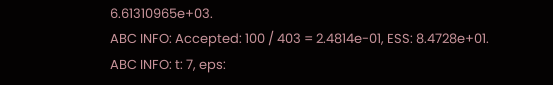6.61310965e+03.
ABC INFO: Accepted: 100 / 403 = 2.4814e-01, ESS: 8.4728e+01.
ABC INFO: t: 7, eps: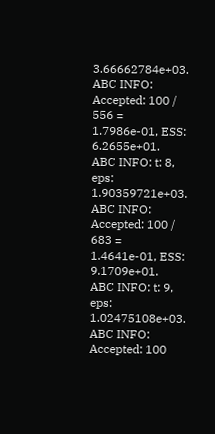3.66662784e+03.
ABC INFO: Accepted: 100 / 556 = 1.7986e-01, ESS: 6.2655e+01.
ABC INFO: t: 8, eps: 1.90359721e+03.
ABC INFO: Accepted: 100 / 683 = 1.4641e-01, ESS: 9.1709e+01.
ABC INFO: t: 9, eps: 1.02475108e+03.
ABC INFO: Accepted: 100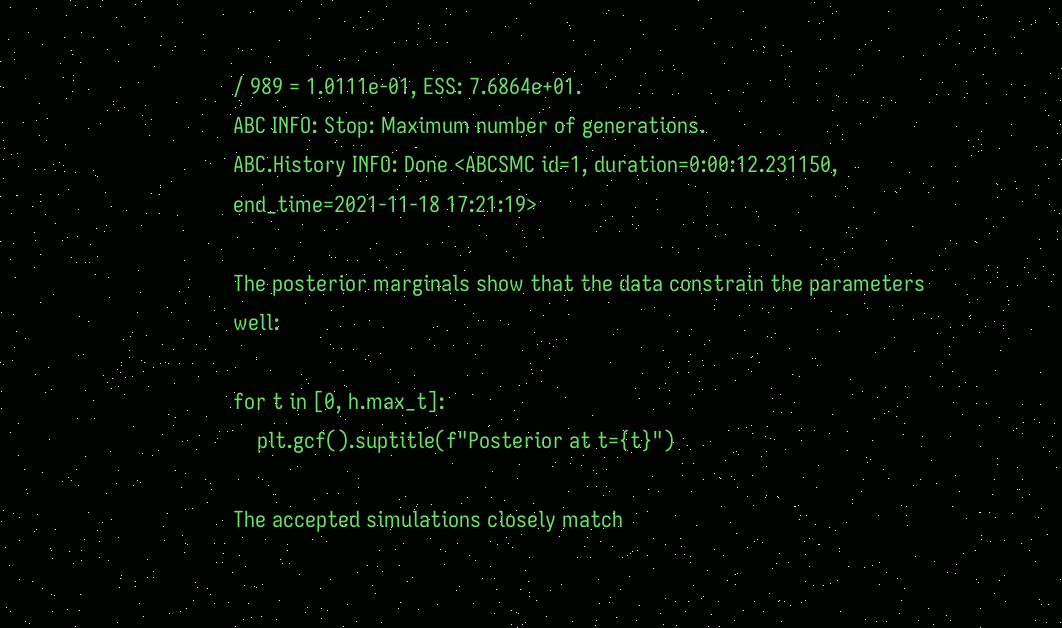/ 989 = 1.0111e-01, ESS: 7.6864e+01.
ABC INFO: Stop: Maximum number of generations.
ABC.History INFO: Done <ABCSMC id=1, duration=0:00:12.231150, end_time=2021-11-18 17:21:19>

The posterior marginals show that the data constrain the parameters well:

for t in [0, h.max_t]:
    plt.gcf().suptitle(f"Posterior at t={t}")

The accepted simulations closely match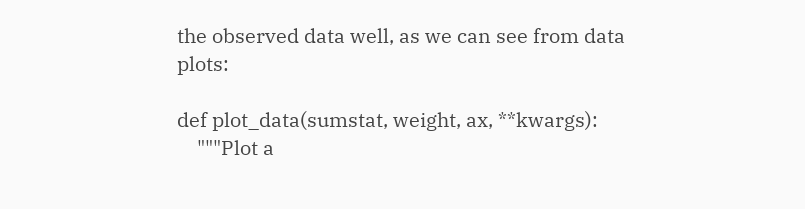the observed data well, as we can see from data plots:

def plot_data(sumstat, weight, ax, **kwargs):
    """Plot a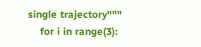single trajectory"""
    for i in range(3):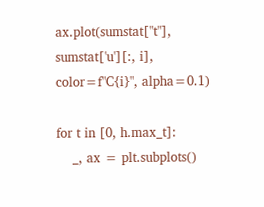ax.plot(sumstat["t"], sumstat['u'][:, i], color=f"C{i}", alpha=0.1)

for t in [0, h.max_t]:
    _, ax = plt.subplots()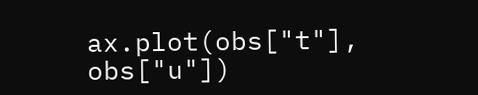ax.plot(obs["t"], obs["u"])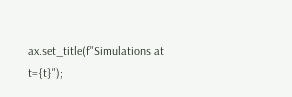ax.set_title(f"Simulations at t={t}");